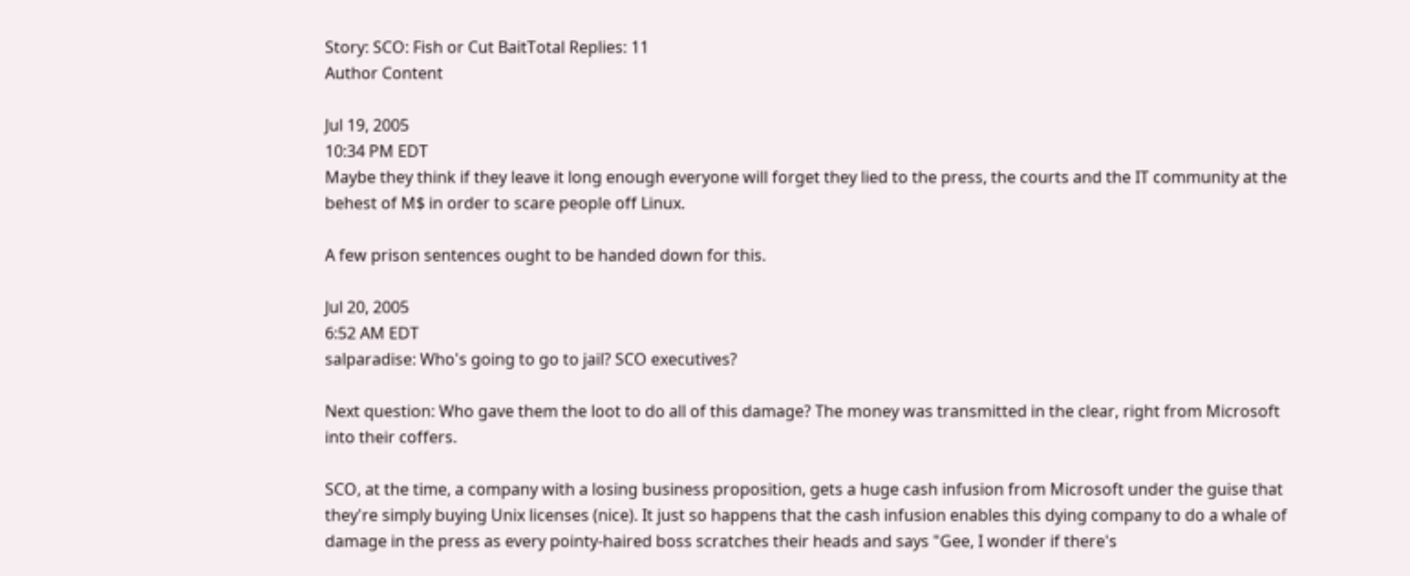Story: SCO: Fish or Cut BaitTotal Replies: 11
Author Content

Jul 19, 2005
10:34 PM EDT
Maybe they think if they leave it long enough everyone will forget they lied to the press, the courts and the IT community at the behest of M$ in order to scare people off Linux.

A few prison sentences ought to be handed down for this.

Jul 20, 2005
6:52 AM EDT
salparadise: Who's going to go to jail? SCO executives?

Next question: Who gave them the loot to do all of this damage? The money was transmitted in the clear, right from Microsoft into their coffers.

SCO, at the time, a company with a losing business proposition, gets a huge cash infusion from Microsoft under the guise that they're simply buying Unix licenses (nice). It just so happens that the cash infusion enables this dying company to do a whale of damage in the press as every pointy-haired boss scratches their heads and says "Gee, I wonder if there's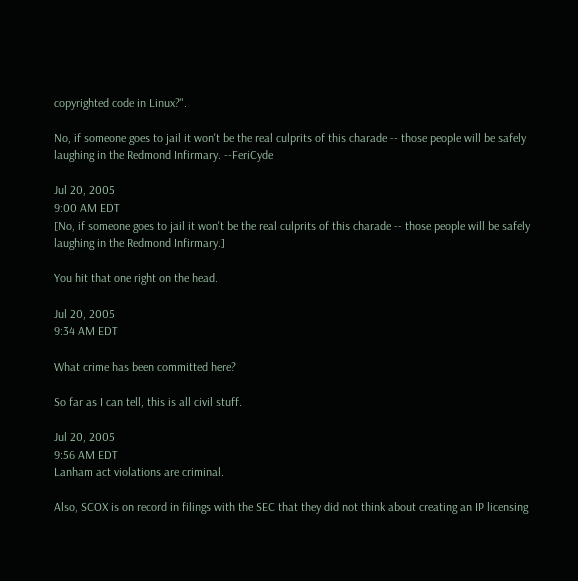copyrighted code in Linux?".

No, if someone goes to jail it won't be the real culprits of this charade -- those people will be safely laughing in the Redmond Infirmary. --FeriCyde

Jul 20, 2005
9:00 AM EDT
[No, if someone goes to jail it won't be the real culprits of this charade -- those people will be safely laughing in the Redmond Infirmary.]

You hit that one right on the head.

Jul 20, 2005
9:34 AM EDT

What crime has been committed here?

So far as I can tell, this is all civil stuff.

Jul 20, 2005
9:56 AM EDT
Lanham act violations are criminal.

Also, SCOX is on record in filings with the SEC that they did not think about creating an IP licensing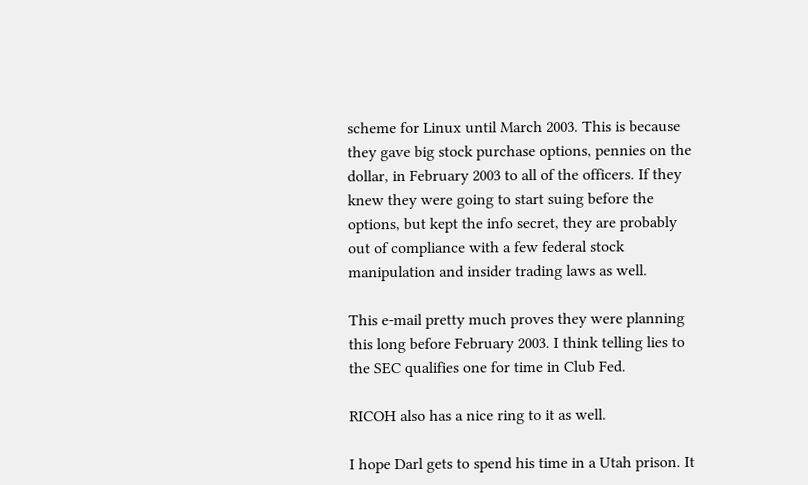scheme for Linux until March 2003. This is because they gave big stock purchase options, pennies on the dollar, in February 2003 to all of the officers. If they knew they were going to start suing before the options, but kept the info secret, they are probably out of compliance with a few federal stock manipulation and insider trading laws as well.

This e-mail pretty much proves they were planning this long before February 2003. I think telling lies to the SEC qualifies one for time in Club Fed.

RICOH also has a nice ring to it as well.

I hope Darl gets to spend his time in a Utah prison. It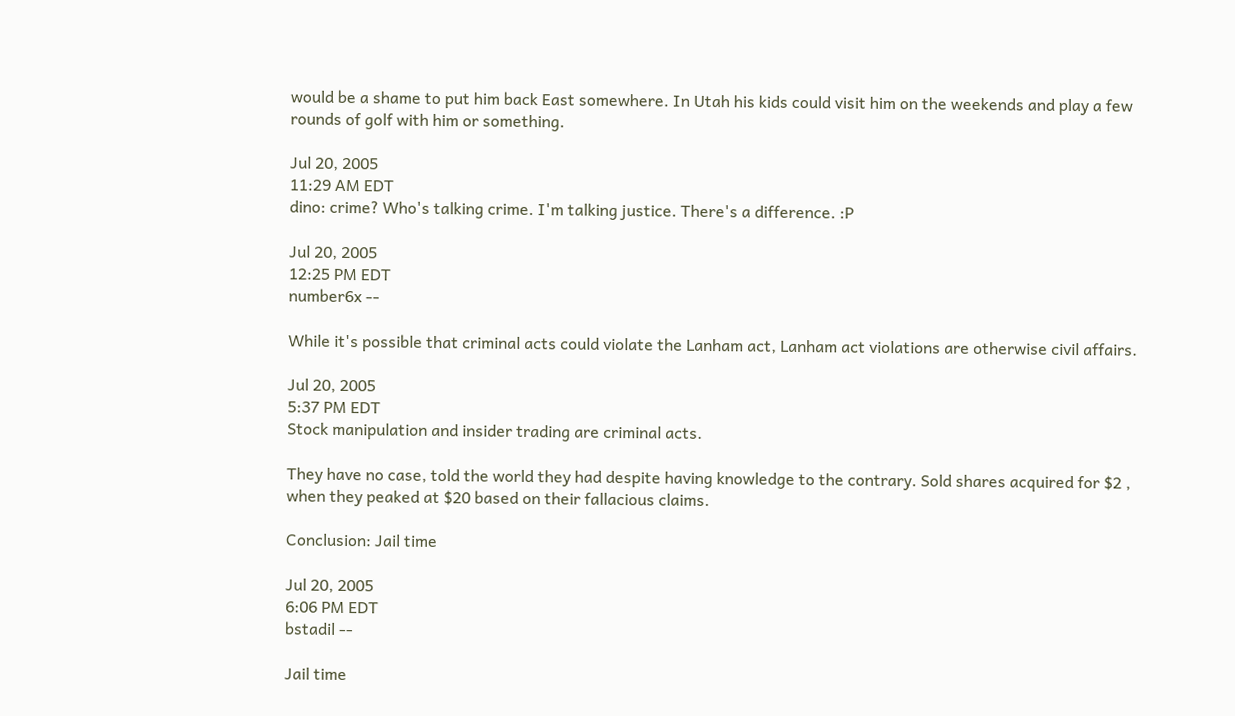would be a shame to put him back East somewhere. In Utah his kids could visit him on the weekends and play a few rounds of golf with him or something.

Jul 20, 2005
11:29 AM EDT
dino: crime? Who's talking crime. I'm talking justice. There's a difference. :P

Jul 20, 2005
12:25 PM EDT
number6x --

While it's possible that criminal acts could violate the Lanham act, Lanham act violations are otherwise civil affairs.

Jul 20, 2005
5:37 PM EDT
Stock manipulation and insider trading are criminal acts.

They have no case, told the world they had despite having knowledge to the contrary. Sold shares acquired for $2 , when they peaked at $20 based on their fallacious claims.

Conclusion: Jail time

Jul 20, 2005
6:06 PM EDT
bstadil --

Jail time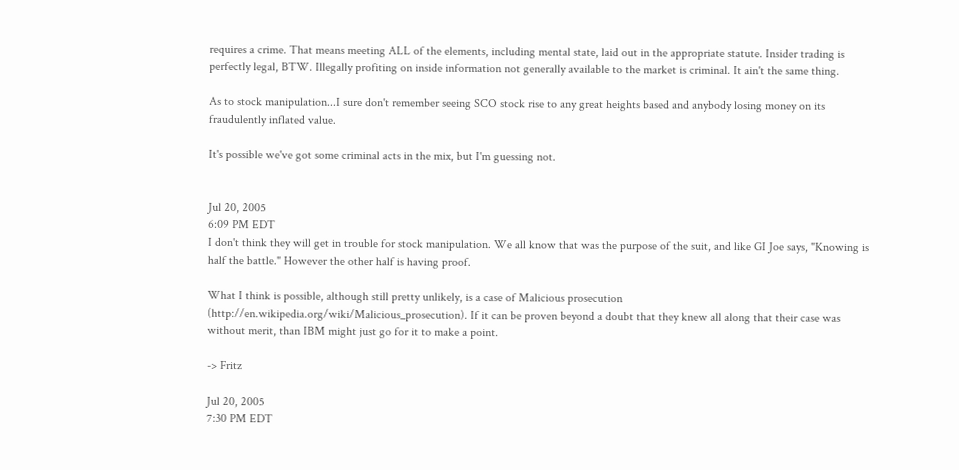requires a crime. That means meeting ALL of the elements, including mental state, laid out in the appropriate statute. Insider trading is perfectly legal, BTW. Illegally profiting on inside information not generally available to the market is criminal. It ain't the same thing.

As to stock manipulation...I sure don't remember seeing SCO stock rise to any great heights based and anybody losing money on its fraudulently inflated value.

It's possible we've got some criminal acts in the mix, but I'm guessing not.


Jul 20, 2005
6:09 PM EDT
I don't think they will get in trouble for stock manipulation. We all know that was the purpose of the suit, and like GI Joe says, "Knowing is half the battle." However the other half is having proof.

What I think is possible, although still pretty unlikely, is a case of Malicious prosecution (http://en.wikipedia.org/wiki/Malicious_prosecution). If it can be proven beyond a doubt that they knew all along that their case was without merit, than IBM might just go for it to make a point.

-> Fritz

Jul 20, 2005
7:30 PM EDT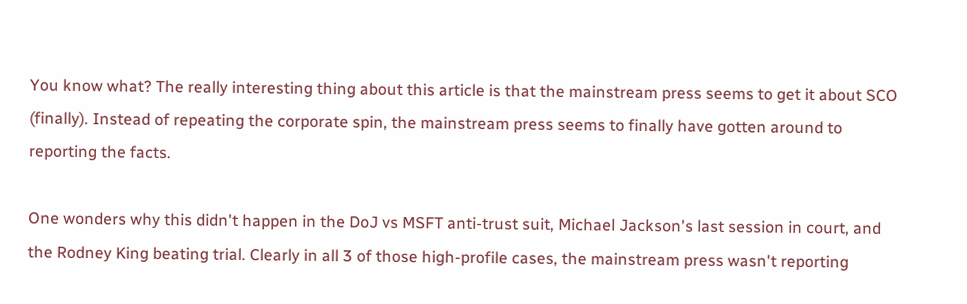You know what? The really interesting thing about this article is that the mainstream press seems to get it about SCO (finally). Instead of repeating the corporate spin, the mainstream press seems to finally have gotten around to reporting the facts.

One wonders why this didn't happen in the DoJ vs MSFT anti-trust suit, Michael Jackson's last session in court, and the Rodney King beating trial. Clearly in all 3 of those high-profile cases, the mainstream press wasn't reporting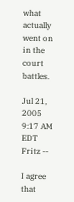what actually went on in the court battles.

Jul 21, 2005
9:17 AM EDT
Fritz --

I agree that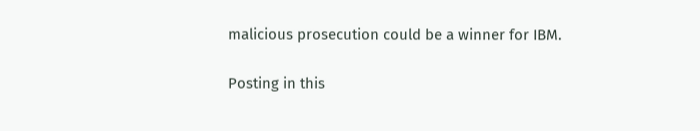malicious prosecution could be a winner for IBM.

Posting in this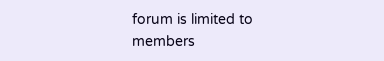forum is limited to members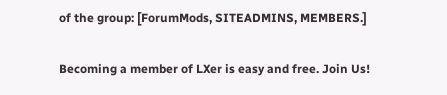of the group: [ForumMods, SITEADMINS, MEMBERS.]

Becoming a member of LXer is easy and free. Join Us!